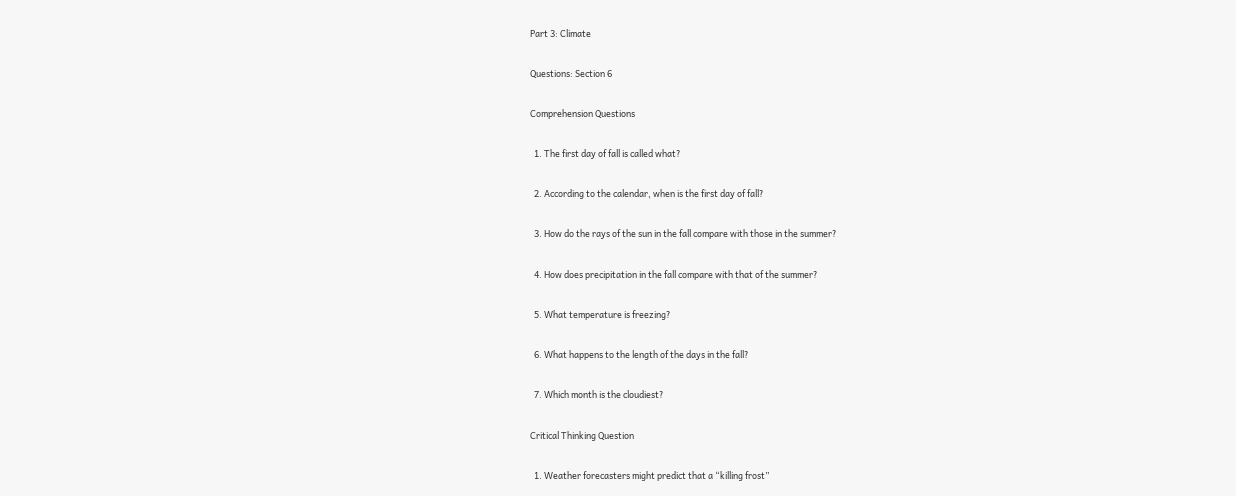Part 3: Climate

Questions: Section 6

Comprehension Questions

  1. The first day of fall is called what?

  2. According to the calendar, when is the first day of fall?

  3. How do the rays of the sun in the fall compare with those in the summer?

  4. How does precipitation in the fall compare with that of the summer?

  5. What temperature is freezing?

  6. What happens to the length of the days in the fall?

  7. Which month is the cloudiest?

Critical Thinking Question

  1. Weather forecasters might predict that a “killing frost”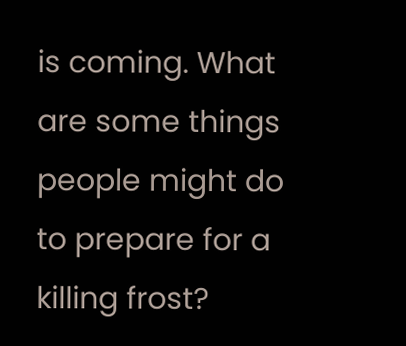is coming. What are some things people might do to prepare for a killing frost?